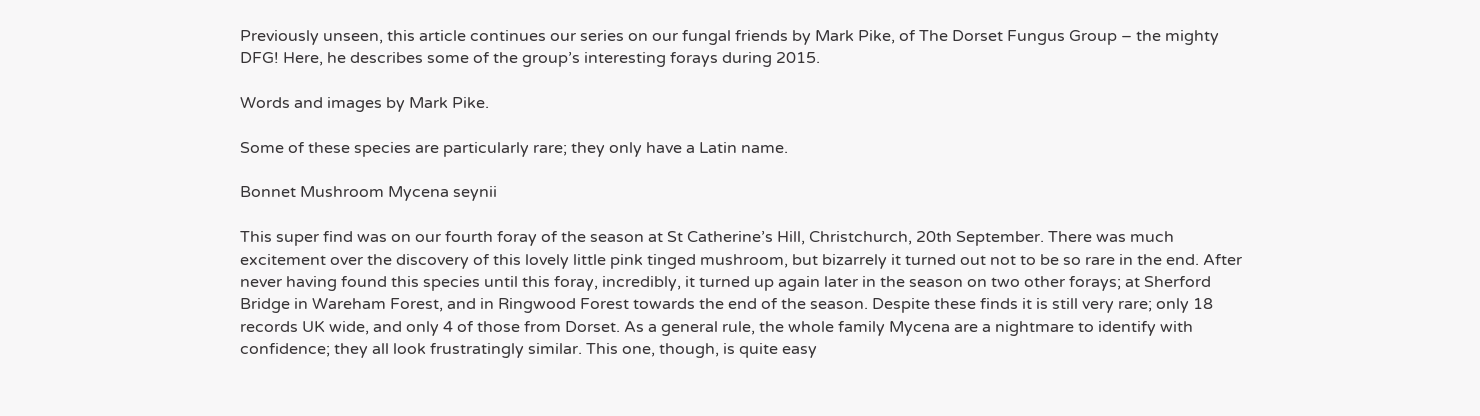Previously unseen, this article continues our series on our fungal friends by Mark Pike, of The Dorset Fungus Group – the mighty DFG! Here, he describes some of the group’s interesting forays during 2015.

Words and images by Mark Pike.

Some of these species are particularly rare; they only have a Latin name.

Bonnet Mushroom Mycena seynii

This super find was on our fourth foray of the season at St Catherine’s Hill, Christchurch, 20th September. There was much excitement over the discovery of this lovely little pink tinged mushroom, but bizarrely it turned out not to be so rare in the end. After never having found this species until this foray, incredibly, it turned up again later in the season on two other forays; at Sherford Bridge in Wareham Forest, and in Ringwood Forest towards the end of the season. Despite these finds it is still very rare; only 18 records UK wide, and only 4 of those from Dorset. As a general rule, the whole family Mycena are a nightmare to identify with confidence; they all look frustratingly similar. This one, though, is quite easy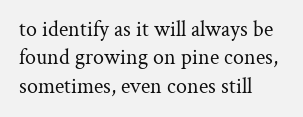to identify as it will always be found growing on pine cones, sometimes, even cones still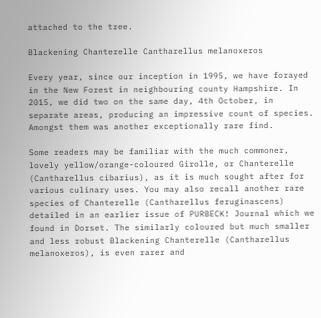attached to the tree.

Blackening Chanterelle Cantharellus melanoxeros

Every year, since our inception in 1995, we have forayed in the New Forest in neighbouring county Hampshire. In 2015, we did two on the same day, 4th October, in separate areas, producing an impressive count of species. Amongst them was another exceptionally rare find.

Some readers may be familiar with the much commoner, lovely yellow/orange-coloured Girolle, or Chanterelle (Cantharellus cibarius), as it is much sought after for various culinary uses. You may also recall another rare species of Chanterelle (Cantharellus feruginascens) detailed in an earlier issue of PURBECK! Journal which we found in Dorset. The similarly coloured but much smaller and less robust Blackening Chanterelle (Cantharellus melanoxeros), is even rarer and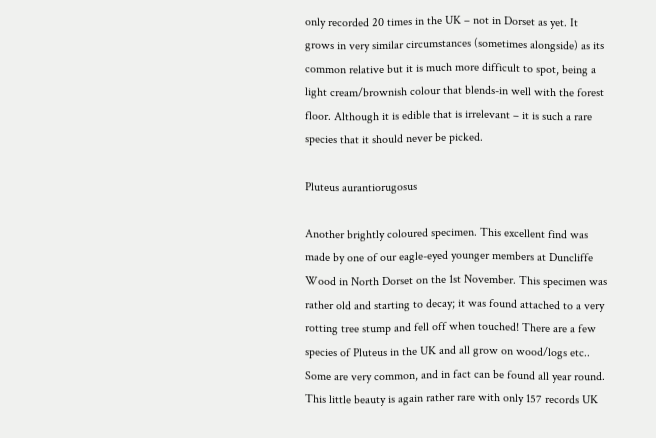only recorded 20 times in the UK – not in Dorset as yet. It grows in very similar circumstances (sometimes alongside) as its common relative but it is much more difficult to spot, being a light cream/brownish colour that blends-in well with the forest floor. Although it is edible that is irrelevant – it is such a rare species that it should never be picked.

Pluteus aurantiorugosus

Another brightly coloured specimen. This excellent find was made by one of our eagle-eyed younger members at Duncliffe Wood in North Dorset on the 1st November. This specimen was rather old and starting to decay; it was found attached to a very rotting tree stump and fell off when touched! There are a few species of Pluteus in the UK and all grow on wood/logs etc.. Some are very common, and in fact can be found all year round. This little beauty is again rather rare with only 157 records UK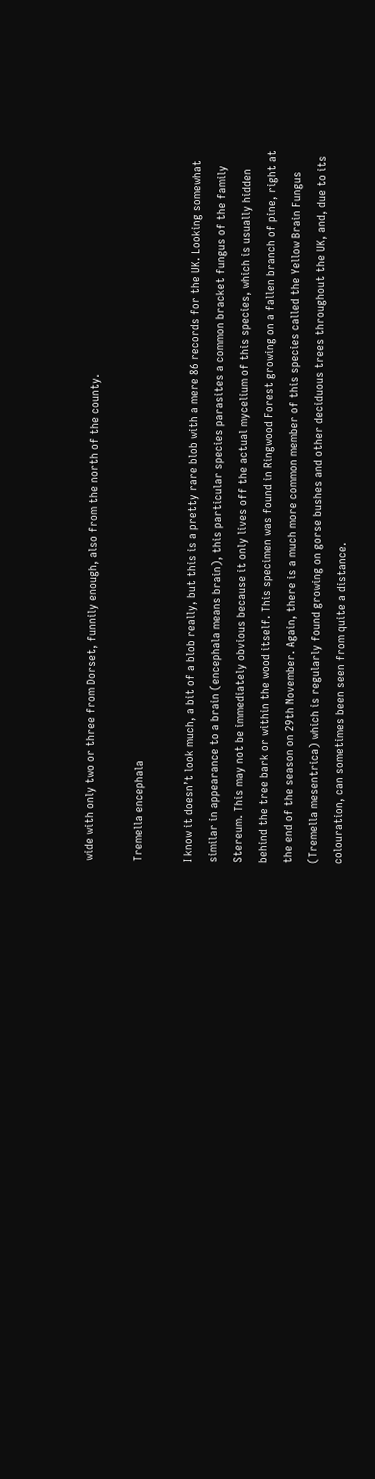wide with only two or three from Dorset, funnily enough, also from the north of the county.

Tremella encephala

I know it doesn’t look much, a bit of a blob really, but this is a pretty rare blob with a mere 86 records for the UK. Looking somewhat similar in appearance to a brain (encephala means brain), this particular species parasites a common bracket fungus of the family Stereum. This may not be immediately obvious because it only lives off the actual mycelium of this species, which is usually hidden behind the tree bark or within the wood itself. This specimen was found in Ringwood Forest growing on a fallen branch of pine, right at the end of the season on 29th November. Again, there is a much more common member of this species called the Yellow Brain Fungus (Tremella mesentrica) which is regularly found growing on gorse bushes and other deciduous trees throughout the UK, and, due to its colouration, can sometimes been seen from quite a distance.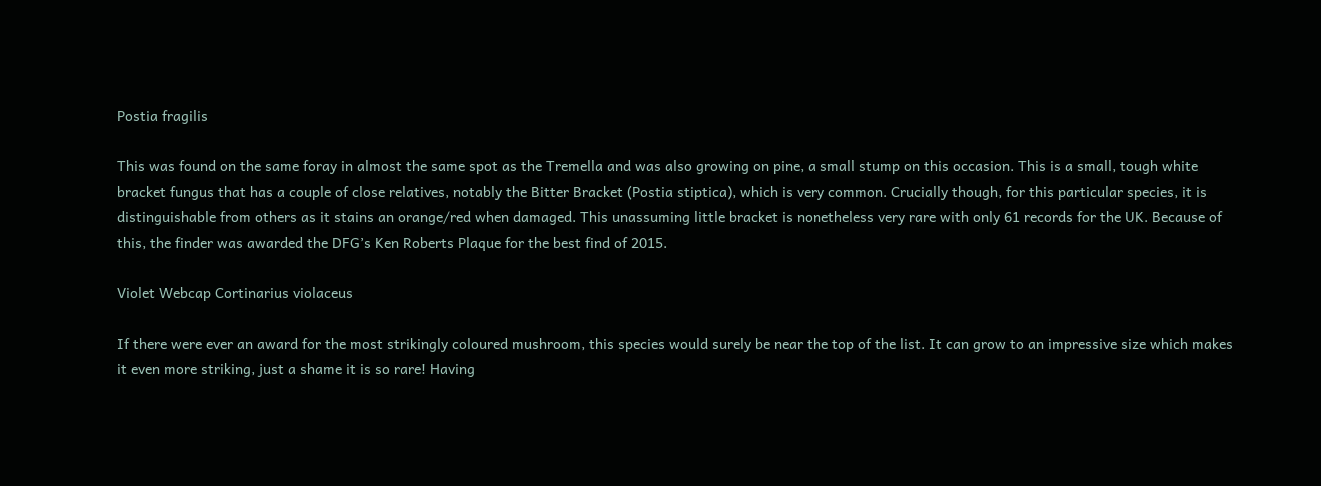Postia fragilis

This was found on the same foray in almost the same spot as the Tremella and was also growing on pine, a small stump on this occasion. This is a small, tough white bracket fungus that has a couple of close relatives, notably the Bitter Bracket (Postia stiptica), which is very common. Crucially though, for this particular species, it is distinguishable from others as it stains an orange/red when damaged. This unassuming little bracket is nonetheless very rare with only 61 records for the UK. Because of this, the finder was awarded the DFG’s Ken Roberts Plaque for the best find of 2015.

Violet Webcap Cortinarius violaceus

If there were ever an award for the most strikingly coloured mushroom, this species would surely be near the top of the list. It can grow to an impressive size which makes it even more striking, just a shame it is so rare! Having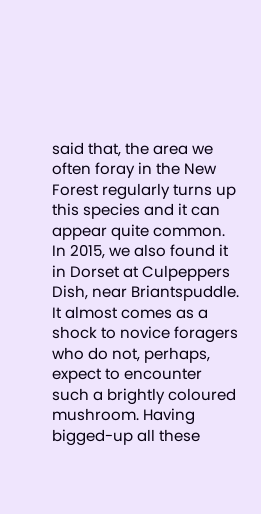said that, the area we often foray in the New Forest regularly turns up this species and it can appear quite common. In 2015, we also found it in Dorset at Culpeppers Dish, near Briantspuddle. It almost comes as a shock to novice foragers who do not, perhaps, expect to encounter such a brightly coloured mushroom. Having bigged-up all these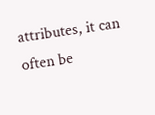attributes, it can often be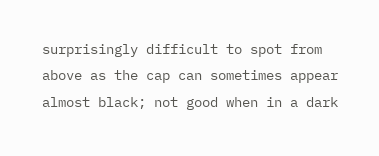surprisingly difficult to spot from above as the cap can sometimes appear almost black; not good when in a dark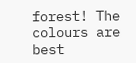forest! The colours are best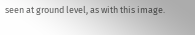seen at ground level, as with this image.